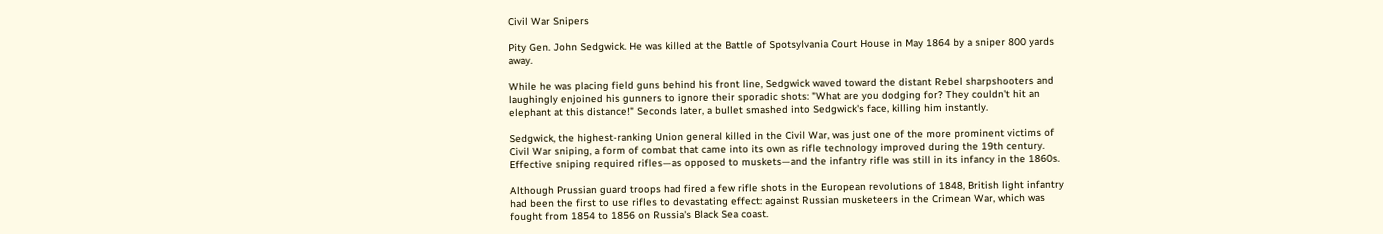Civil War Snipers

Pity Gen. John Sedgwick. He was killed at the Battle of Spotsylvania Court House in May 1864 by a sniper 800 yards away.

While he was placing field guns behind his front line, Sedgwick waved toward the distant Rebel sharpshooters and laughingly enjoined his gunners to ignore their sporadic shots: "What are you dodging for? They couldn't hit an elephant at this distance!" Seconds later, a bullet smashed into Sedgwick's face, killing him instantly.

Sedgwick, the highest-ranking Union general killed in the Civil War, was just one of the more prominent victims of Civil War sniping, a form of combat that came into its own as rifle technology improved during the 19th century. Effective sniping required rifles—as opposed to muskets—and the infantry rifle was still in its infancy in the 1860s.

Although Prussian guard troops had fired a few rifle shots in the European revolutions of 1848, British light infantry had been the first to use rifles to devastating effect: against Russian musketeers in the Crimean War, which was fought from 1854 to 1856 on Russia's Black Sea coast.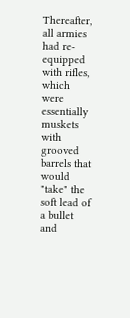Thereafter, all armies had re-equipped with rifles, which were essentially muskets with grooved barrels that would "take" the soft lead of a bullet and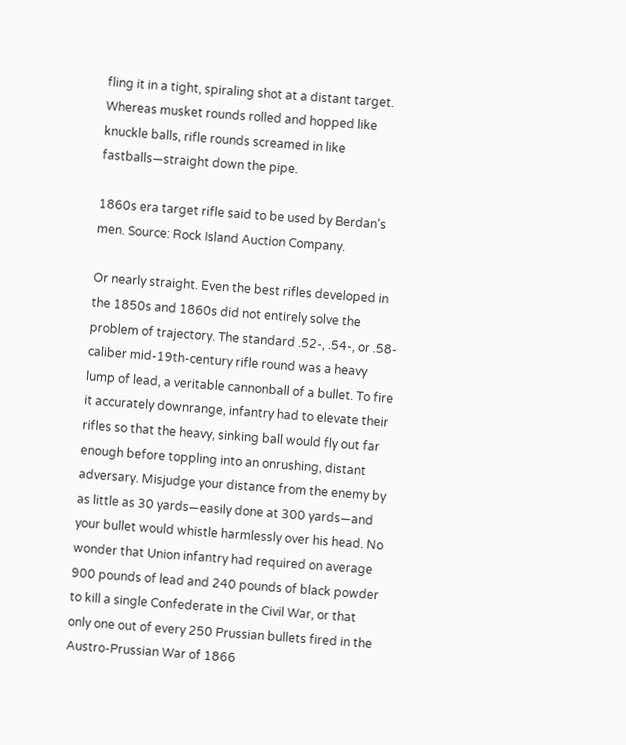fling it in a tight, spiraling shot at a distant target. Whereas musket rounds rolled and hopped like knuckle balls, rifle rounds screamed in like fastballs—straight down the pipe.

1860s era target rifle said to be used by Berdan's men. Source: Rock Island Auction Company.

Or nearly straight. Even the best rifles developed in the 1850s and 1860s did not entirely solve the problem of trajectory. The standard .52-, .54-, or .58-caliber mid-19th-century rifle round was a heavy lump of lead, a veritable cannonball of a bullet. To fire it accurately downrange, infantry had to elevate their rifles so that the heavy, sinking ball would fly out far enough before toppling into an onrushing, distant adversary. Misjudge your distance from the enemy by as little as 30 yards—easily done at 300 yards—and your bullet would whistle harmlessly over his head. No wonder that Union infantry had required on average 900 pounds of lead and 240 pounds of black powder to kill a single Confederate in the Civil War, or that only one out of every 250 Prussian bullets fired in the Austro-Prussian War of 1866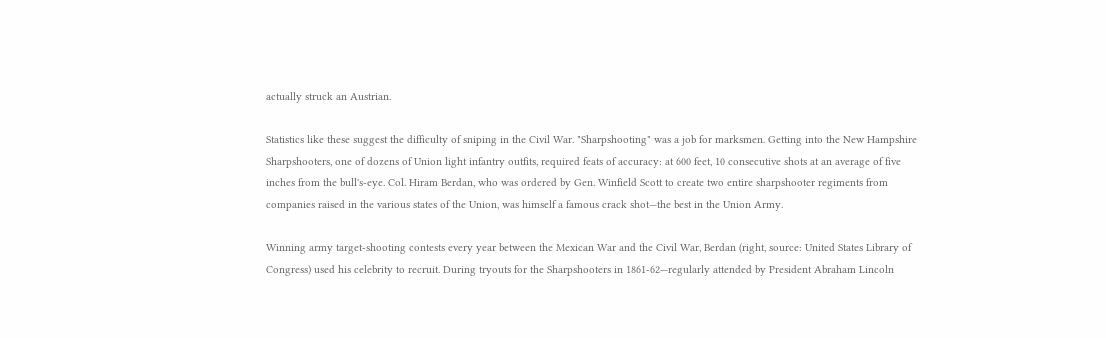actually struck an Austrian.

Statistics like these suggest the difficulty of sniping in the Civil War. "Sharpshooting" was a job for marksmen. Getting into the New Hampshire Sharpshooters, one of dozens of Union light infantry outfits, required feats of accuracy: at 600 feet, 10 consecutive shots at an average of five inches from the bull's-eye. Col. Hiram Berdan, who was ordered by Gen. Winfield Scott to create two entire sharpshooter regiments from companies raised in the various states of the Union, was himself a famous crack shot—the best in the Union Army.

Winning army target-shooting contests every year between the Mexican War and the Civil War, Berdan (right, source: United States Library of Congress) used his celebrity to recruit. During tryouts for the Sharpshooters in 1861-62—regularly attended by President Abraham Lincoln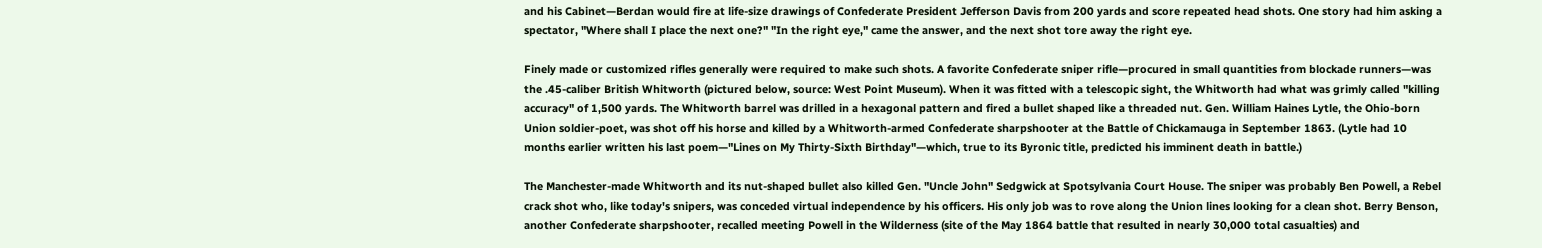and his Cabinet—Berdan would fire at life-size drawings of Confederate President Jefferson Davis from 200 yards and score repeated head shots. One story had him asking a spectator, "Where shall I place the next one?" "In the right eye," came the answer, and the next shot tore away the right eye.

Finely made or customized rifles generally were required to make such shots. A favorite Confederate sniper rifle—procured in small quantities from blockade runners—was the .45-caliber British Whitworth (pictured below, source: West Point Museum). When it was fitted with a telescopic sight, the Whitworth had what was grimly called "killing accuracy" of 1,500 yards. The Whitworth barrel was drilled in a hexagonal pattern and fired a bullet shaped like a threaded nut. Gen. William Haines Lytle, the Ohio-born Union soldier-poet, was shot off his horse and killed by a Whitworth-armed Confederate sharpshooter at the Battle of Chickamauga in September 1863. (Lytle had 10 months earlier written his last poem—"Lines on My Thirty-Sixth Birthday"—which, true to its Byronic title, predicted his imminent death in battle.)

The Manchester-made Whitworth and its nut-shaped bullet also killed Gen. "Uncle John" Sedgwick at Spotsylvania Court House. The sniper was probably Ben Powell, a Rebel crack shot who, like today's snipers, was conceded virtual independence by his officers. His only job was to rove along the Union lines looking for a clean shot. Berry Benson, another Confederate sharpshooter, recalled meeting Powell in the Wilderness (site of the May 1864 battle that resulted in nearly 30,000 total casualties) and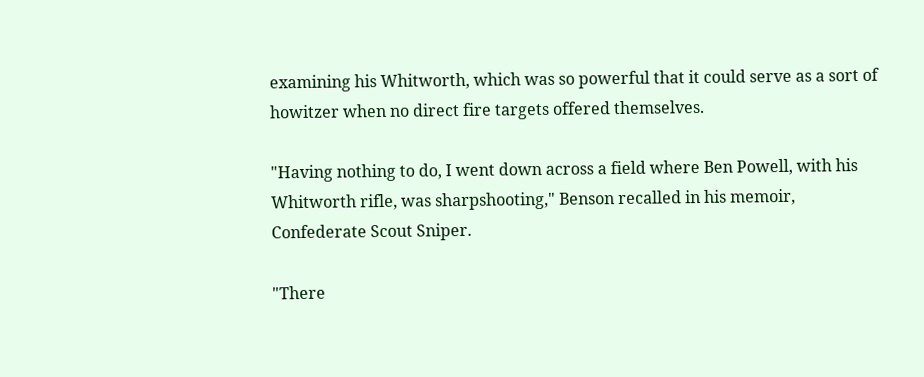examining his Whitworth, which was so powerful that it could serve as a sort of howitzer when no direct fire targets offered themselves.

"Having nothing to do, I went down across a field where Ben Powell, with his Whitworth rifle, was sharpshooting," Benson recalled in his memoir, Confederate Scout Sniper.

"There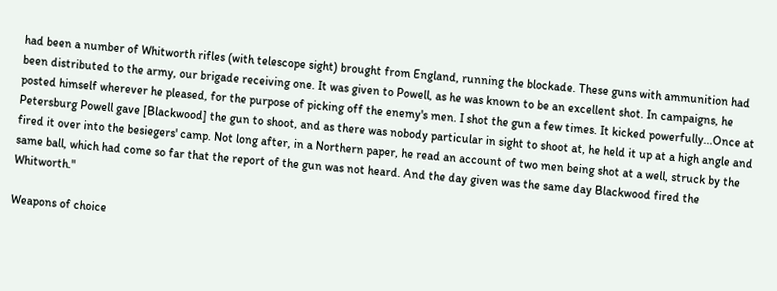had been a number of Whitworth rifles (with telescope sight) brought from England, running the blockade. These guns with ammunition had been distributed to the army, our brigade receiving one. It was given to Powell, as he was known to be an excellent shot. In campaigns, he posted himself wherever he pleased, for the purpose of picking off the enemy's men. I shot the gun a few times. It kicked powerfully...Once at Petersburg Powell gave [Blackwood] the gun to shoot, and as there was nobody particular in sight to shoot at, he held it up at a high angle and fired it over into the besiegers' camp. Not long after, in a Northern paper, he read an account of two men being shot at a well, struck by the same ball, which had come so far that the report of the gun was not heard. And the day given was the same day Blackwood fired the Whitworth."

Weapons of choice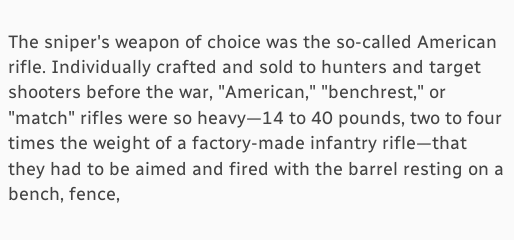The sniper's weapon of choice was the so-called American rifle. Individually crafted and sold to hunters and target shooters before the war, "American," "benchrest," or "match" rifles were so heavy—14 to 40 pounds, two to four times the weight of a factory-made infantry rifle—that they had to be aimed and fired with the barrel resting on a bench, fence,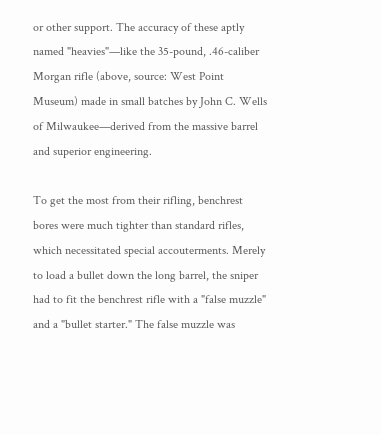or other support. The accuracy of these aptly named "heavies"—like the 35-pound, .46-caliber Morgan rifle (above, source: West Point Museum) made in small batches by John C. Wells of Milwaukee—derived from the massive barrel and superior engineering.

To get the most from their rifling, benchrest bores were much tighter than standard rifles, which necessitated special accouterments. Merely to load a bullet down the long barrel, the sniper had to fit the benchrest rifle with a "false muzzle" and a "bullet starter." The false muzzle was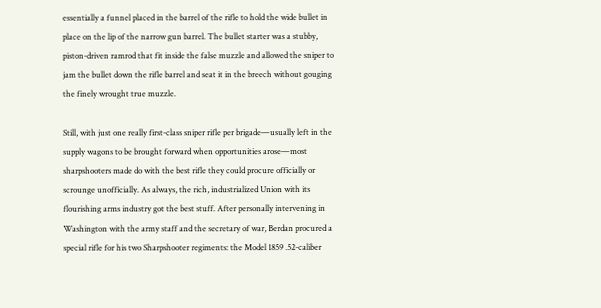essentially a funnel placed in the barrel of the rifle to hold the wide bullet in place on the lip of the narrow gun barrel. The bullet starter was a stubby, piston-driven ramrod that fit inside the false muzzle and allowed the sniper to jam the bullet down the rifle barrel and seat it in the breech without gouging the finely wrought true muzzle.

Still, with just one really first-class sniper rifle per brigade—usually left in the supply wagons to be brought forward when opportunities arose—most sharpshooters made do with the best rifle they could procure officially or scrounge unofficially. As always, the rich, industrialized Union with its flourishing arms industry got the best stuff. After personally intervening in Washington with the army staff and the secretary of war, Berdan procured a special rifle for his two Sharpshooter regiments: the Model 1859 .52-caliber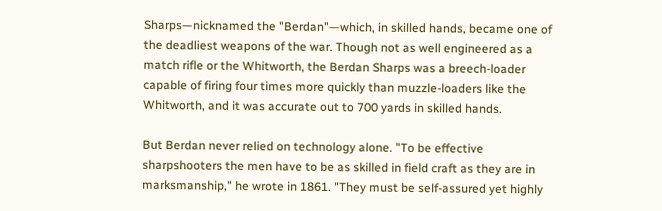Sharps—nicknamed the "Berdan"—which, in skilled hands, became one of the deadliest weapons of the war. Though not as well engineered as a match rifle or the Whitworth, the Berdan Sharps was a breech-loader capable of firing four times more quickly than muzzle-loaders like the Whitworth, and it was accurate out to 700 yards in skilled hands.

But Berdan never relied on technology alone. "To be effective sharpshooters the men have to be as skilled in field craft as they are in marksmanship," he wrote in 1861. "They must be self-assured yet highly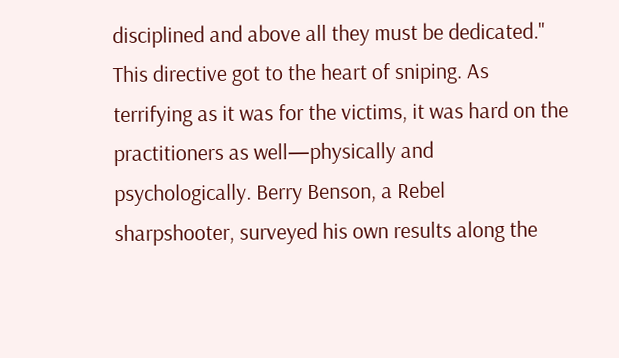disciplined and above all they must be dedicated." This directive got to the heart of sniping. As terrifying as it was for the victims, it was hard on the practitioners as well—physically and psychologically. Berry Benson, a Rebel sharpshooter, surveyed his own results along the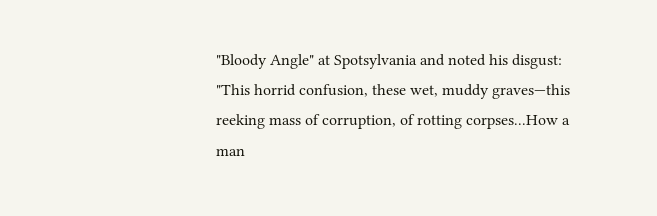"Bloody Angle" at Spotsylvania and noted his disgust: "This horrid confusion, these wet, muddy graves—this reeking mass of corruption, of rotting corpses...How a man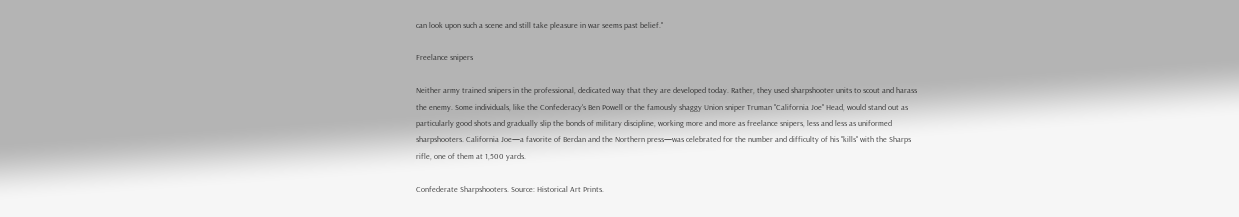can look upon such a scene and still take pleasure in war seems past belief."

Freelance snipers

Neither army trained snipers in the professional, dedicated way that they are developed today. Rather, they used sharpshooter units to scout and harass the enemy. Some individuals, like the Confederacy's Ben Powell or the famously shaggy Union sniper Truman "California Joe" Head, would stand out as particularly good shots and gradually slip the bonds of military discipline, working more and more as freelance snipers, less and less as uniformed sharpshooters. California Joe—a favorite of Berdan and the Northern press—was celebrated for the number and difficulty of his "kills" with the Sharps rifle, one of them at 1,500 yards.

Confederate Sharpshooters. Source: Historical Art Prints.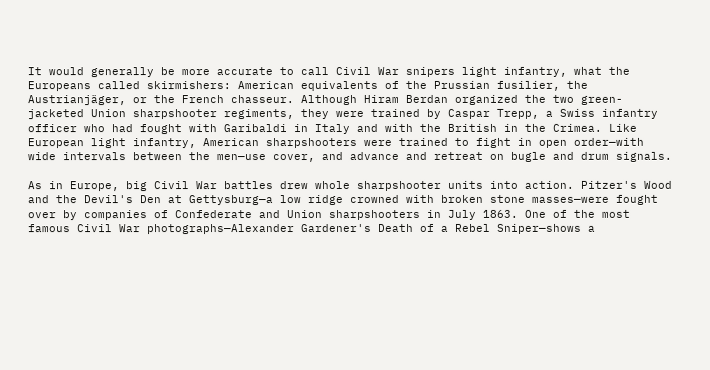It would generally be more accurate to call Civil War snipers light infantry, what the Europeans called skirmishers: American equivalents of the Prussian fusilier, the Austrianjäger, or the French chasseur. Although Hiram Berdan organized the two green-jacketed Union sharpshooter regiments, they were trained by Caspar Trepp, a Swiss infantry officer who had fought with Garibaldi in Italy and with the British in the Crimea. Like European light infantry, American sharpshooters were trained to fight in open order—with wide intervals between the men—use cover, and advance and retreat on bugle and drum signals.

As in Europe, big Civil War battles drew whole sharpshooter units into action. Pitzer's Wood and the Devil's Den at Gettysburg—a low ridge crowned with broken stone masses—were fought over by companies of Confederate and Union sharpshooters in July 1863. One of the most famous Civil War photographs—Alexander Gardener's Death of a Rebel Sniper—shows a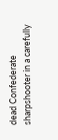dead Confederate sharpshooter in a carefully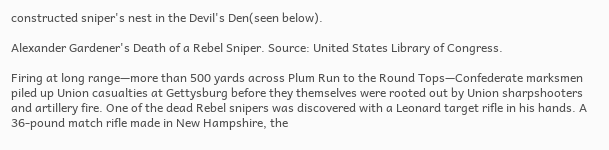constructed sniper's nest in the Devil's Den(seen below).

Alexander Gardener's Death of a Rebel Sniper. Source: United States Library of Congress.

Firing at long range—more than 500 yards across Plum Run to the Round Tops—Confederate marksmen piled up Union casualties at Gettysburg before they themselves were rooted out by Union sharpshooters and artillery fire. One of the dead Rebel snipers was discovered with a Leonard target rifle in his hands. A 36-pound match rifle made in New Hampshire, the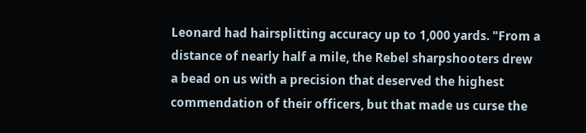Leonard had hairsplitting accuracy up to 1,000 yards. "From a distance of nearly half a mile, the Rebel sharpshooters drew a bead on us with a precision that deserved the highest commendation of their officers, but that made us curse the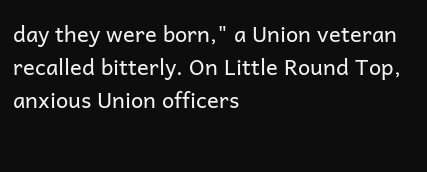day they were born," a Union veteran recalled bitterly. On Little Round Top, anxious Union officers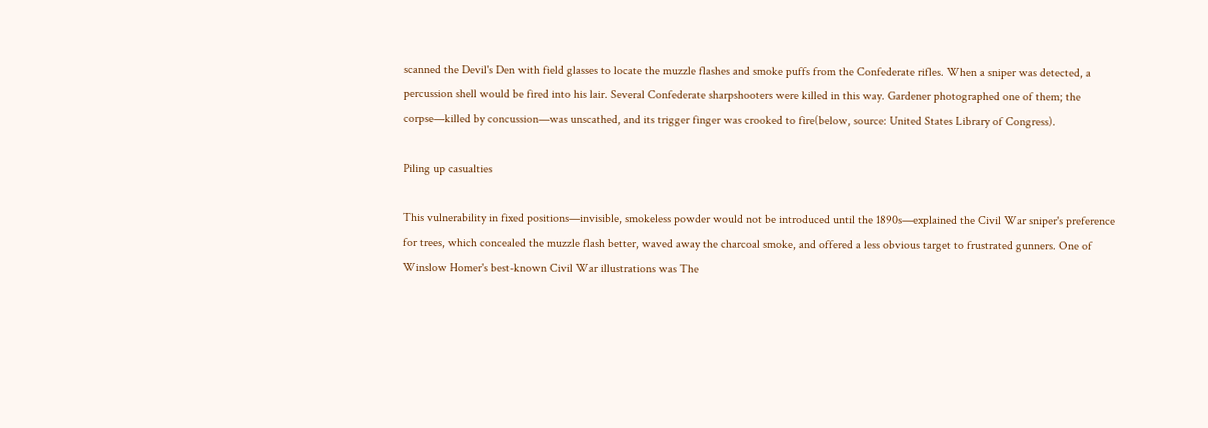scanned the Devil's Den with field glasses to locate the muzzle flashes and smoke puffs from the Confederate rifles. When a sniper was detected, a percussion shell would be fired into his lair. Several Confederate sharpshooters were killed in this way. Gardener photographed one of them; the corpse—killed by concussion—was unscathed, and its trigger finger was crooked to fire(below, source: United States Library of Congress).

Piling up casualties

This vulnerability in fixed positions—invisible, smokeless powder would not be introduced until the 1890s—explained the Civil War sniper's preference for trees, which concealed the muzzle flash better, waved away the charcoal smoke, and offered a less obvious target to frustrated gunners. One of Winslow Homer's best-known Civil War illustrations was The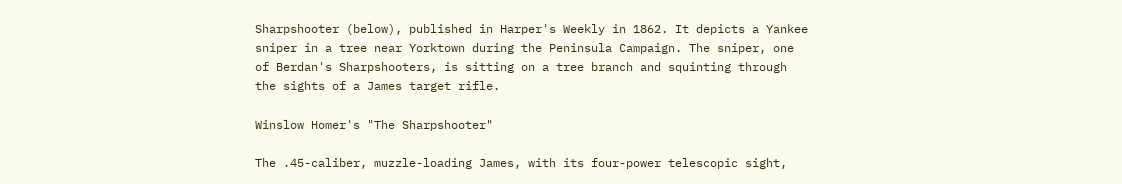Sharpshooter (below), published in Harper's Weekly in 1862. It depicts a Yankee sniper in a tree near Yorktown during the Peninsula Campaign. The sniper, one of Berdan's Sharpshooters, is sitting on a tree branch and squinting through the sights of a James target rifle.

Winslow Homer's "The Sharpshooter"

The .45-caliber, muzzle-loading James, with its four-power telescopic sight,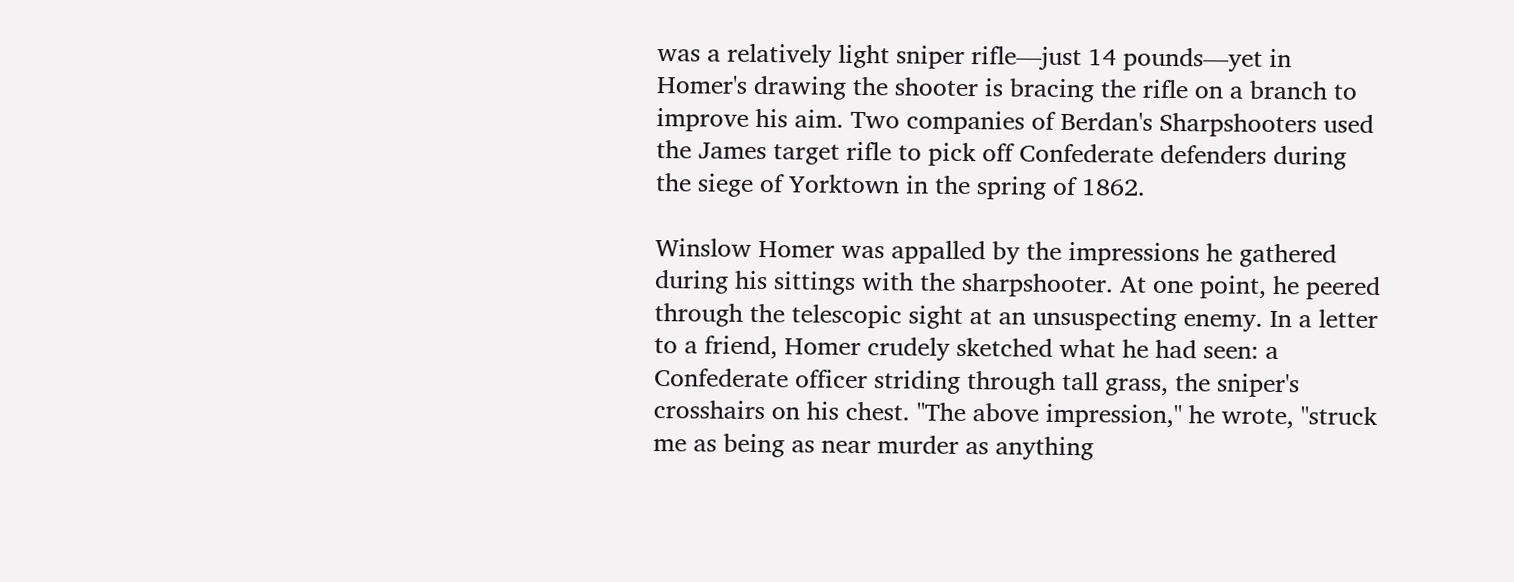was a relatively light sniper rifle—just 14 pounds—yet in Homer's drawing the shooter is bracing the rifle on a branch to improve his aim. Two companies of Berdan's Sharpshooters used the James target rifle to pick off Confederate defenders during the siege of Yorktown in the spring of 1862.

Winslow Homer was appalled by the impressions he gathered during his sittings with the sharpshooter. At one point, he peered through the telescopic sight at an unsuspecting enemy. In a letter to a friend, Homer crudely sketched what he had seen: a Confederate officer striding through tall grass, the sniper's crosshairs on his chest. "The above impression," he wrote, "struck me as being as near murder as anything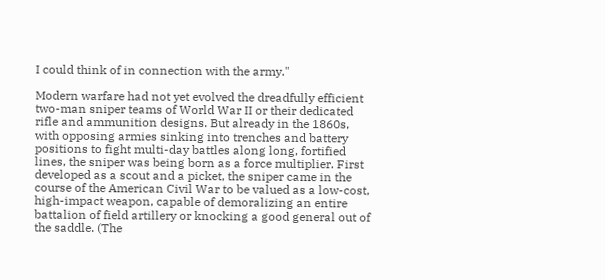I could think of in connection with the army."

Modern warfare had not yet evolved the dreadfully efficient two-man sniper teams of World War II or their dedicated rifle and ammunition designs. But already in the 1860s, with opposing armies sinking into trenches and battery positions to fight multi-day battles along long, fortified lines, the sniper was being born as a force multiplier. First developed as a scout and a picket, the sniper came in the course of the American Civil War to be valued as a low-cost, high-impact weapon, capable of demoralizing an entire battalion of field artillery or knocking a good general out of the saddle. (The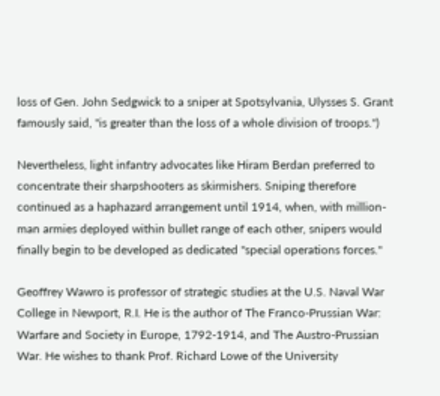loss of Gen. John Sedgwick to a sniper at Spotsylvania, Ulysses S. Grant famously said, "is greater than the loss of a whole division of troops.")

Nevertheless, light infantry advocates like Hiram Berdan preferred to concentrate their sharpshooters as skirmishers. Sniping therefore continued as a haphazard arrangement until 1914, when, with million-man armies deployed within bullet range of each other, snipers would finally begin to be developed as dedicated "special operations forces."

Geoffrey Wawro is professor of strategic studies at the U.S. Naval War College in Newport, R.I. He is the author of The Franco-Prussian War: Warfare and Society in Europe, 1792-1914, and The Austro-Prussian War. He wishes to thank Prof. Richard Lowe of the University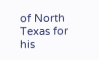of North Texas for his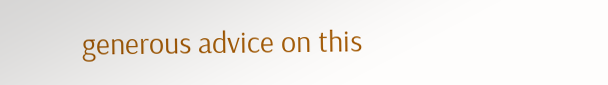generous advice on this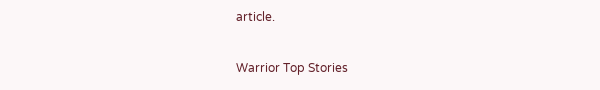article.

Warrior Top Stories